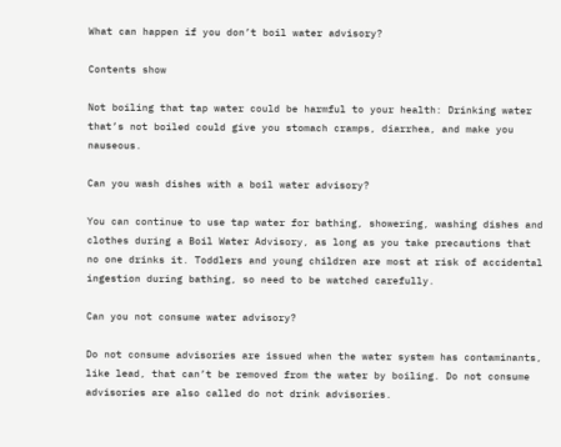What can happen if you don’t boil water advisory?

Contents show

Not boiling that tap water could be harmful to your health: Drinking water that’s not boiled could give you stomach cramps, diarrhea, and make you nauseous.

Can you wash dishes with a boil water advisory?

You can continue to use tap water for bathing, showering, washing dishes and clothes during a Boil Water Advisory, as long as you take precautions that no one drinks it. Toddlers and young children are most at risk of accidental ingestion during bathing, so need to be watched carefully.

Can you not consume water advisory?

Do not consume advisories are issued when the water system has contaminants, like lead, that can’t be removed from the water by boiling. Do not consume advisories are also called do not drink advisories.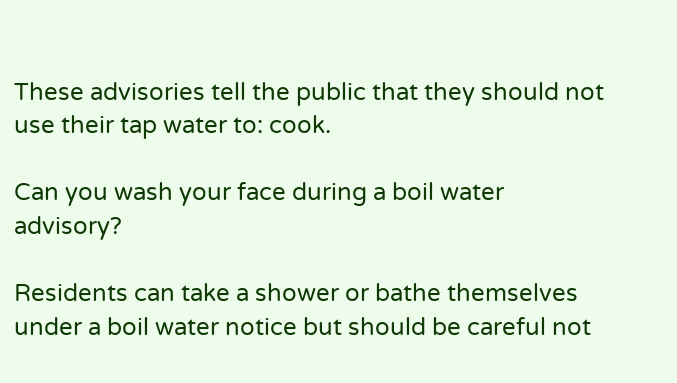These advisories tell the public that they should not use their tap water to: cook.

Can you wash your face during a boil water advisory?

Residents can take a shower or bathe themselves under a boil water notice but should be careful not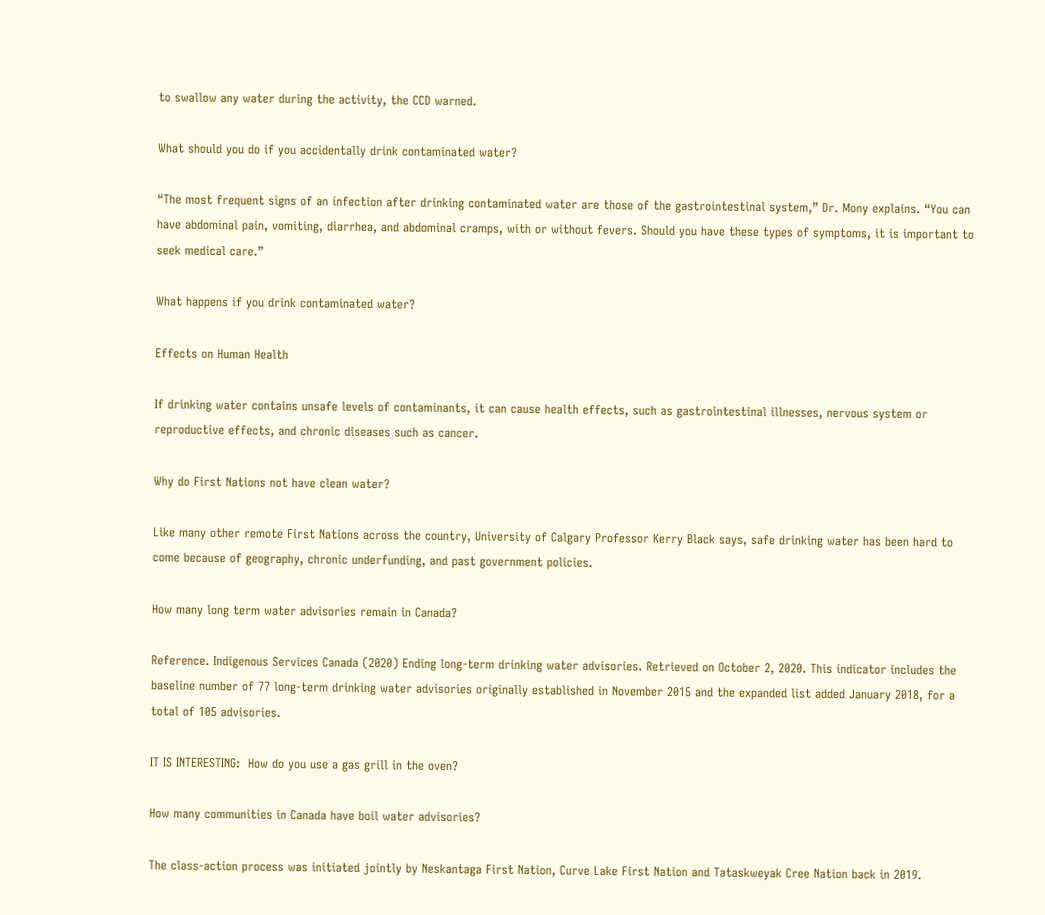to swallow any water during the activity, the CCD warned.

What should you do if you accidentally drink contaminated water?

“The most frequent signs of an infection after drinking contaminated water are those of the gastrointestinal system,” Dr. Mony explains. “You can have abdominal pain, vomiting, diarrhea, and abdominal cramps, with or without fevers. Should you have these types of symptoms, it is important to seek medical care.”

What happens if you drink contaminated water?

Effects on Human Health

If drinking water contains unsafe levels of contaminants, it can cause health effects, such as gastrointestinal illnesses, nervous system or reproductive effects, and chronic diseases such as cancer.

Why do First Nations not have clean water?

Like many other remote First Nations across the country, University of Calgary Professor Kerry Black says, safe drinking water has been hard to come because of geography, chronic underfunding, and past government policies.

How many long term water advisories remain in Canada?

Reference. Indigenous Services Canada (2020) Ending long-term drinking water advisories. Retrieved on October 2, 2020. This indicator includes the baseline number of 77 long-term drinking water advisories originally established in November 2015 and the expanded list added January 2018, for a total of 105 advisories.

IT IS INTERESTING:  How do you use a gas grill in the oven?

How many communities in Canada have boil water advisories?

The class-action process was initiated jointly by Neskantaga First Nation, Curve Lake First Nation and Tataskweyak Cree Nation back in 2019.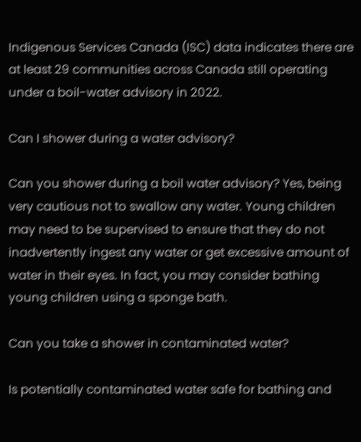Indigenous Services Canada (ISC) data indicates there are at least 29 communities across Canada still operating under a boil-water advisory in 2022.

Can I shower during a water advisory?

Can you shower during a boil water advisory? Yes, being very cautious not to swallow any water. Young children may need to be supervised to ensure that they do not inadvertently ingest any water or get excessive amount of water in their eyes. In fact, you may consider bathing young children using a sponge bath.

Can you take a shower in contaminated water?

Is potentially contaminated water safe for bathing and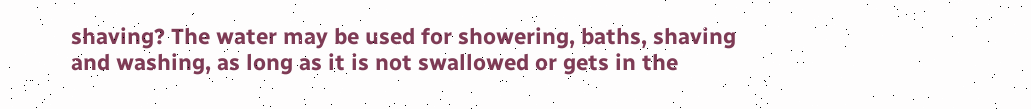shaving? The water may be used for showering, baths, shaving and washing, as long as it is not swallowed or gets in the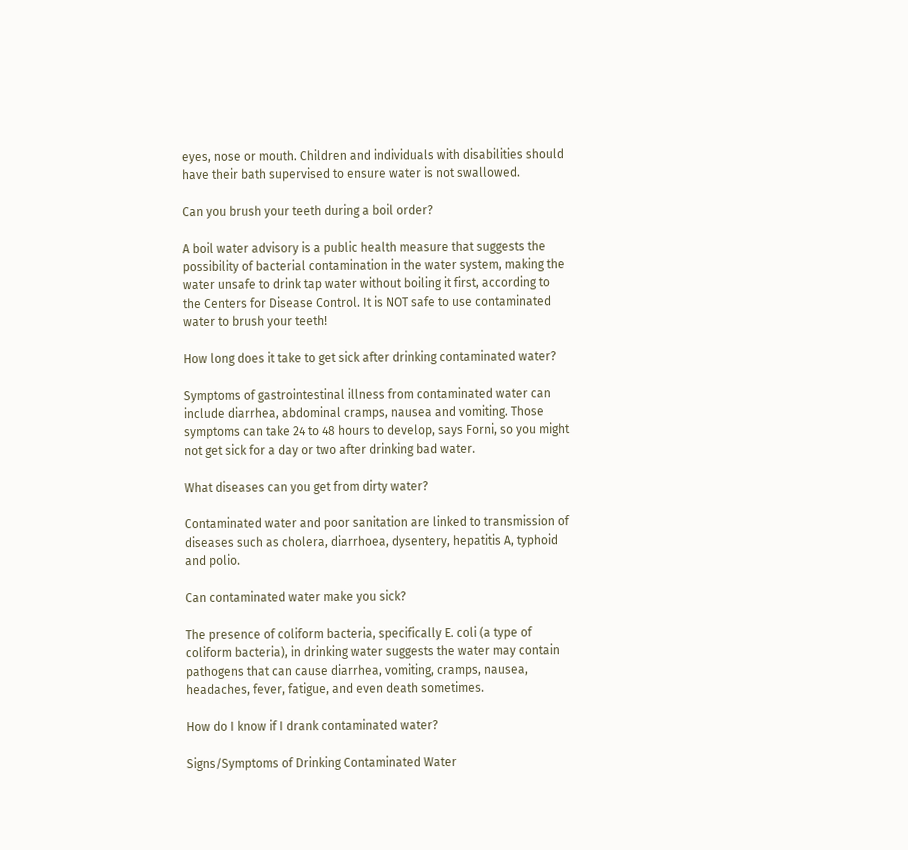eyes, nose or mouth. Children and individuals with disabilities should have their bath supervised to ensure water is not swallowed.

Can you brush your teeth during a boil order?

A boil water advisory is a public health measure that suggests the possibility of bacterial contamination in the water system, making the water unsafe to drink tap water without boiling it first, according to the Centers for Disease Control. It is NOT safe to use contaminated water to brush your teeth!

How long does it take to get sick after drinking contaminated water?

Symptoms of gastrointestinal illness from contaminated water can include diarrhea, abdominal cramps, nausea and vomiting. Those symptoms can take 24 to 48 hours to develop, says Forni, so you might not get sick for a day or two after drinking bad water.

What diseases can you get from dirty water?

Contaminated water and poor sanitation are linked to transmission of diseases such as cholera, diarrhoea, dysentery, hepatitis A, typhoid and polio.

Can contaminated water make you sick?

The presence of coliform bacteria, specifically E. coli (a type of coliform bacteria), in drinking water suggests the water may contain pathogens that can cause diarrhea, vomiting, cramps, nausea, headaches, fever, fatigue, and even death sometimes.

How do I know if I drank contaminated water?

Signs/Symptoms of Drinking Contaminated Water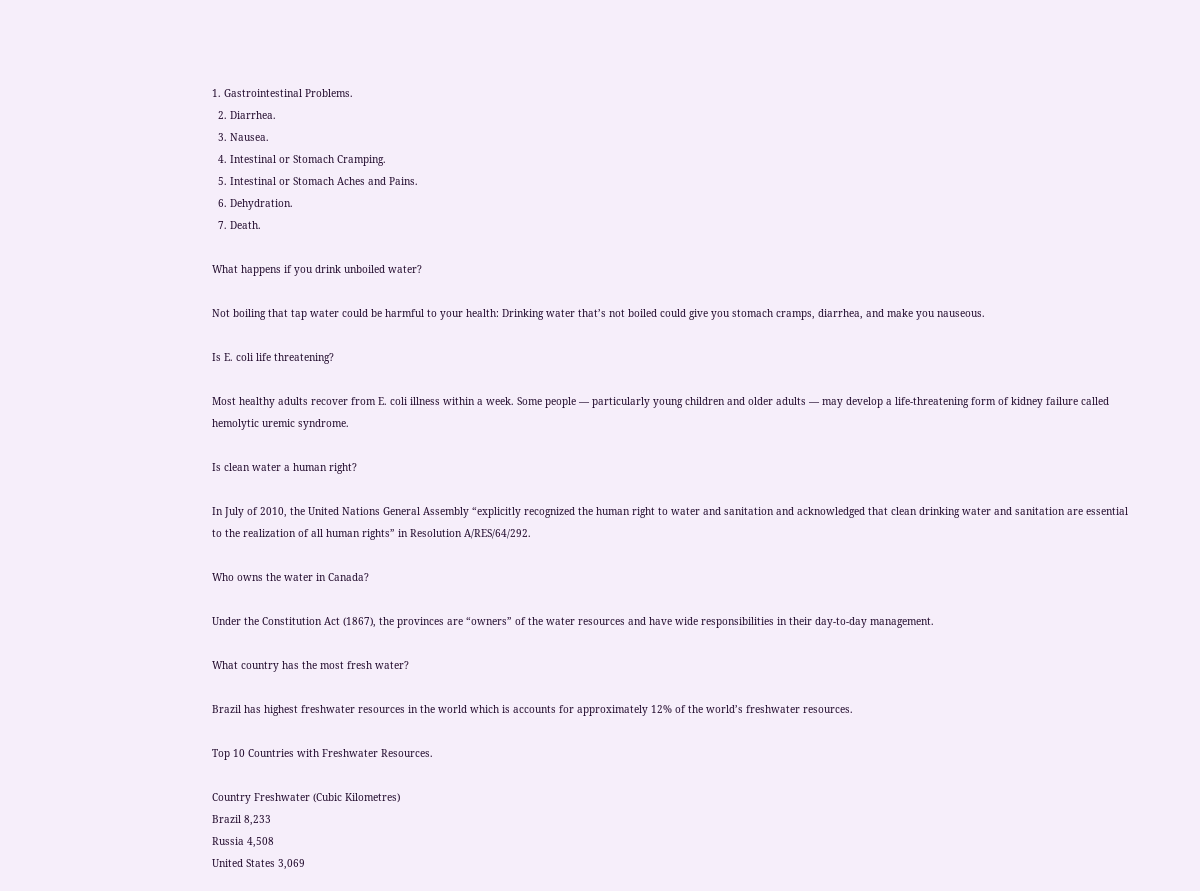1. Gastrointestinal Problems.
  2. Diarrhea.
  3. Nausea.
  4. Intestinal or Stomach Cramping.
  5. Intestinal or Stomach Aches and Pains.
  6. Dehydration.
  7. Death.

What happens if you drink unboiled water?

Not boiling that tap water could be harmful to your health: Drinking water that’s not boiled could give you stomach cramps, diarrhea, and make you nauseous.

Is E. coli life threatening?

Most healthy adults recover from E. coli illness within a week. Some people — particularly young children and older adults — may develop a life-threatening form of kidney failure called hemolytic uremic syndrome.

Is clean water a human right?

In July of 2010, the United Nations General Assembly “explicitly recognized the human right to water and sanitation and acknowledged that clean drinking water and sanitation are essential to the realization of all human rights” in Resolution A/RES/64/292.

Who owns the water in Canada?

Under the Constitution Act (1867), the provinces are “owners” of the water resources and have wide responsibilities in their day-to-day management.

What country has the most fresh water?

Brazil has highest freshwater resources in the world which is accounts for approximately 12% of the world’s freshwater resources.

Top 10 Countries with Freshwater Resources.

Country Freshwater (Cubic Kilometres)
Brazil 8,233
Russia 4,508
United States 3,069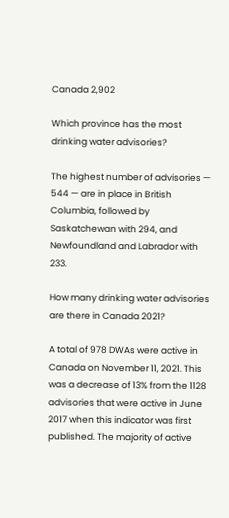Canada 2,902

Which province has the most drinking water advisories?

The highest number of advisories — 544 — are in place in British Columbia, followed by Saskatchewan with 294, and Newfoundland and Labrador with 233.

How many drinking water advisories are there in Canada 2021?

A total of 978 DWAs were active in Canada on November 11, 2021. This was a decrease of 13% from the 1128 advisories that were active in June 2017 when this indicator was first published. The majority of active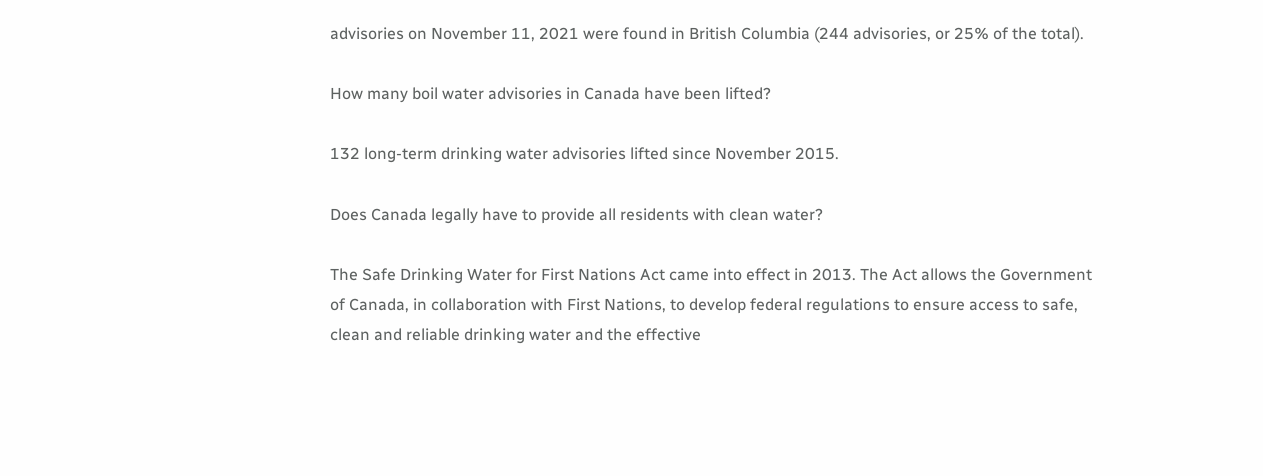advisories on November 11, 2021 were found in British Columbia (244 advisories, or 25% of the total).

How many boil water advisories in Canada have been lifted?

132 long-term drinking water advisories lifted since November 2015.

Does Canada legally have to provide all residents with clean water?

The Safe Drinking Water for First Nations Act came into effect in 2013. The Act allows the Government of Canada, in collaboration with First Nations, to develop federal regulations to ensure access to safe, clean and reliable drinking water and the effective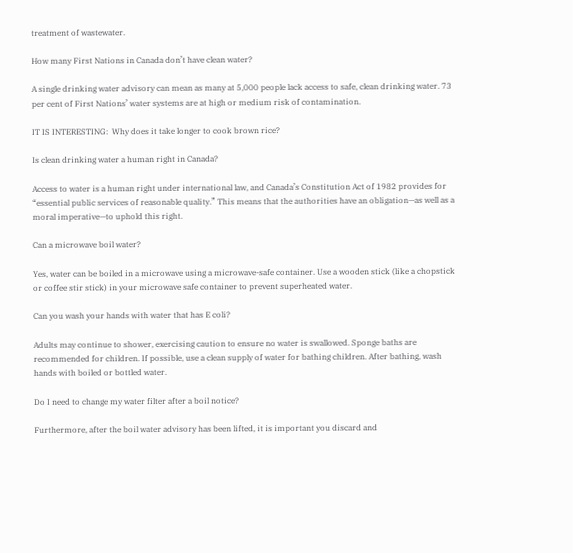treatment of wastewater.

How many First Nations in Canada don’t have clean water?

A single drinking water advisory can mean as many at 5,000 people lack access to safe, clean drinking water. 73 per cent of First Nations’ water systems are at high or medium risk of contamination.

IT IS INTERESTING:  Why does it take longer to cook brown rice?

Is clean drinking water a human right in Canada?

Access to water is a human right under international law, and Canada’s Constitution Act of 1982 provides for “essential public services of reasonable quality.” This means that the authorities have an obligation—as well as a moral imperative—to uphold this right.

Can a microwave boil water?

Yes, water can be boiled in a microwave using a microwave-safe container. Use a wooden stick (like a chopstick or coffee stir stick) in your microwave safe container to prevent superheated water.

Can you wash your hands with water that has E coli?

Adults may continue to shower, exercising caution to ensure no water is swallowed. Sponge baths are recommended for children. If possible, use a clean supply of water for bathing children. After bathing, wash hands with boiled or bottled water.

Do I need to change my water filter after a boil notice?

Furthermore, after the boil water advisory has been lifted, it is important you discard and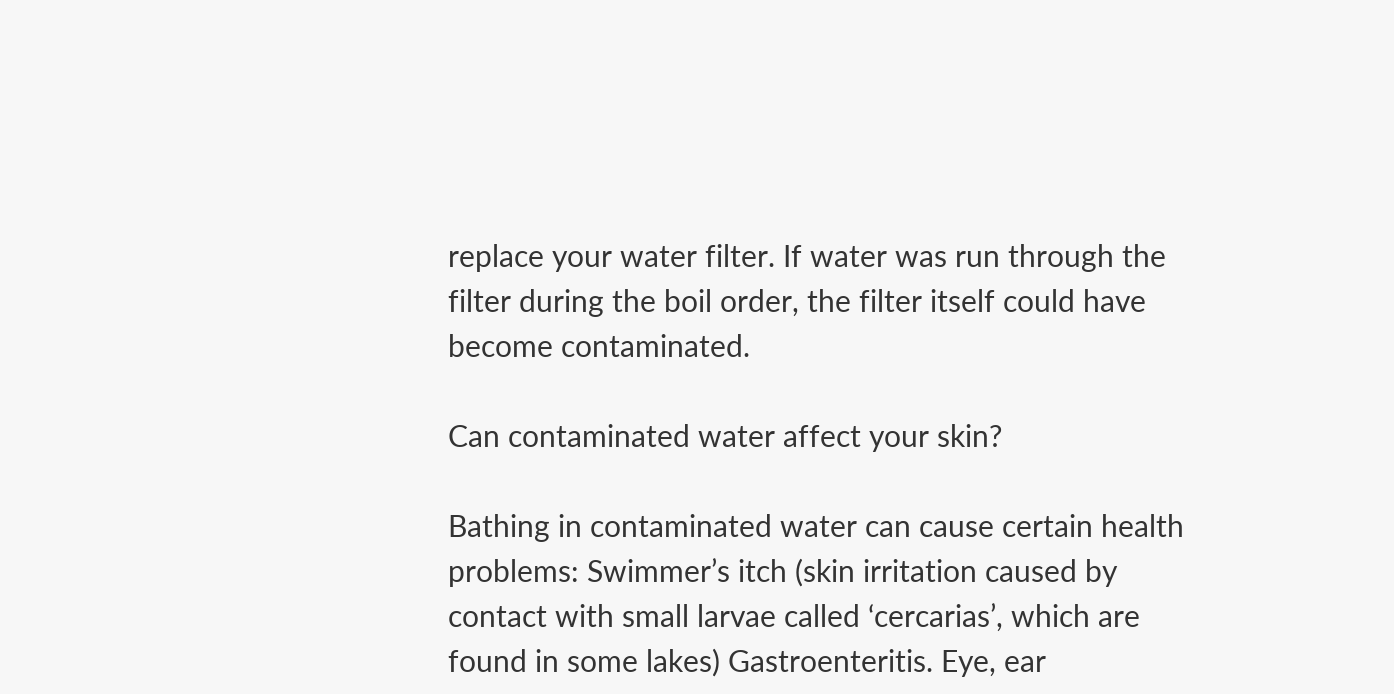replace your water filter. If water was run through the filter during the boil order, the filter itself could have become contaminated.

Can contaminated water affect your skin?

Bathing in contaminated water can cause certain health problems: Swimmer’s itch (skin irritation caused by contact with small larvae called ‘cercarias’, which are found in some lakes) Gastroenteritis. Eye, ear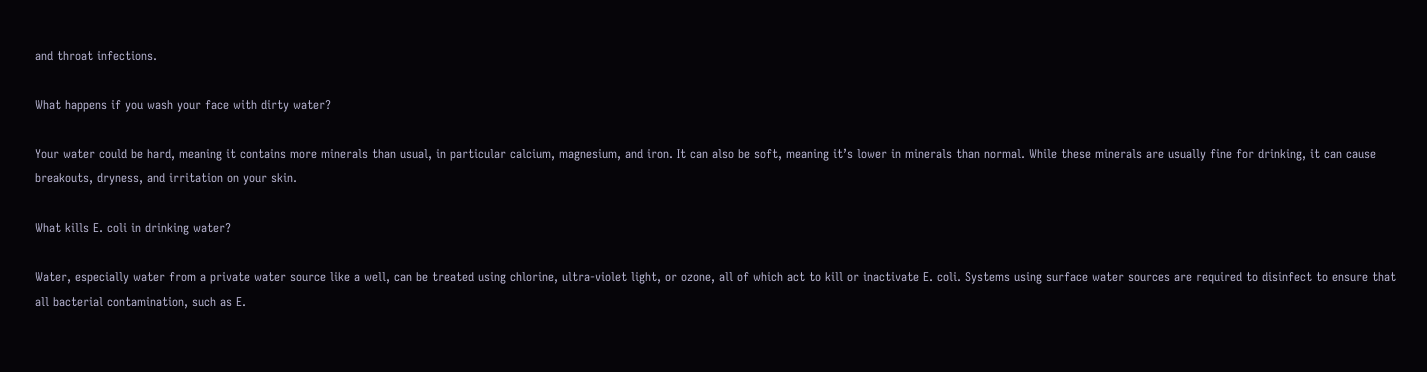and throat infections.

What happens if you wash your face with dirty water?

Your water could be hard, meaning it contains more minerals than usual, in particular calcium, magnesium, and iron. It can also be soft, meaning it’s lower in minerals than normal. While these minerals are usually fine for drinking, it can cause breakouts, dryness, and irritation on your skin.

What kills E. coli in drinking water?

Water, especially water from a private water source like a well, can be treated using chlorine, ultra-violet light, or ozone, all of which act to kill or inactivate E. coli. Systems using surface water sources are required to disinfect to ensure that all bacterial contamination, such as E.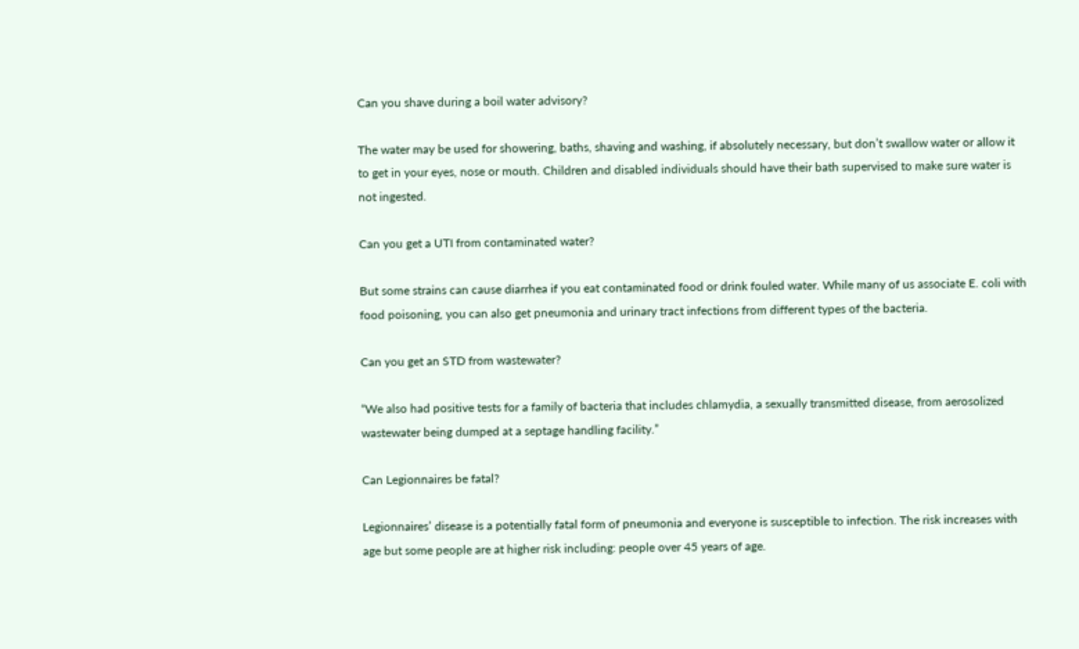Can you shave during a boil water advisory?

The water may be used for showering, baths, shaving and washing, if absolutely necessary, but don’t swallow water or allow it to get in your eyes, nose or mouth. Children and disabled individuals should have their bath supervised to make sure water is not ingested.

Can you get a UTI from contaminated water?

But some strains can cause diarrhea if you eat contaminated food or drink fouled water. While many of us associate E. coli with food poisoning, you can also get pneumonia and urinary tract infections from different types of the bacteria.

Can you get an STD from wastewater?

“We also had positive tests for a family of bacteria that includes chlamydia, a sexually transmitted disease, from aerosolized wastewater being dumped at a septage handling facility.”

Can Legionnaires be fatal?

Legionnaires’ disease is a potentially fatal form of pneumonia and everyone is susceptible to infection. The risk increases with age but some people are at higher risk including: people over 45 years of age.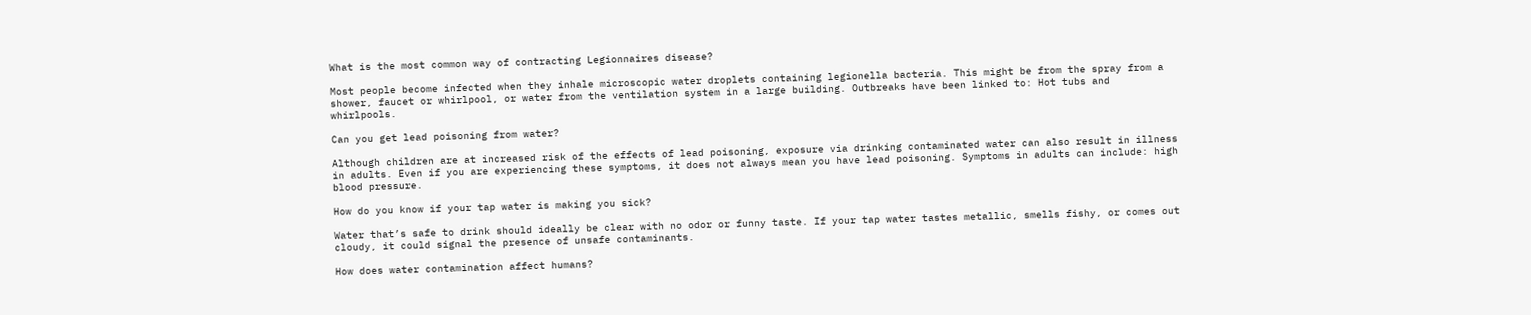What is the most common way of contracting Legionnaires disease?

Most people become infected when they inhale microscopic water droplets containing legionella bacteria. This might be from the spray from a shower, faucet or whirlpool, or water from the ventilation system in a large building. Outbreaks have been linked to: Hot tubs and whirlpools.

Can you get lead poisoning from water?

Although children are at increased risk of the effects of lead poisoning, exposure via drinking contaminated water can also result in illness in adults. Even if you are experiencing these symptoms, it does not always mean you have lead poisoning. Symptoms in adults can include: high blood pressure.

How do you know if your tap water is making you sick?

Water that’s safe to drink should ideally be clear with no odor or funny taste. If your tap water tastes metallic, smells fishy, or comes out cloudy, it could signal the presence of unsafe contaminants.

How does water contamination affect humans?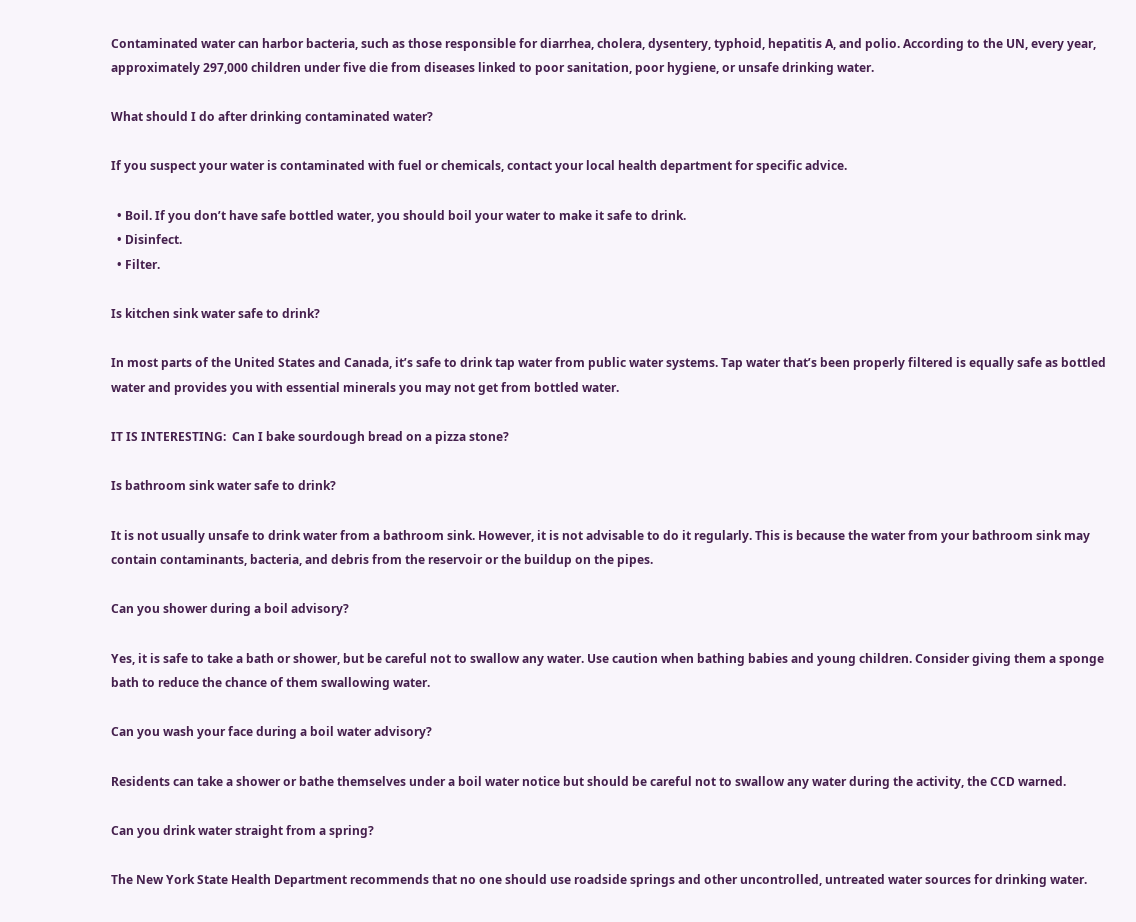Contaminated water can harbor bacteria, such as those responsible for diarrhea, cholera, dysentery, typhoid, hepatitis A, and polio. According to the UN, every year, approximately 297,000 children under five die from diseases linked to poor sanitation, poor hygiene, or unsafe drinking water.

What should I do after drinking contaminated water?

If you suspect your water is contaminated with fuel or chemicals, contact your local health department for specific advice.

  • Boil. If you don’t have safe bottled water, you should boil your water to make it safe to drink.
  • Disinfect.
  • Filter.

Is kitchen sink water safe to drink?

In most parts of the United States and Canada, it’s safe to drink tap water from public water systems. Tap water that’s been properly filtered is equally safe as bottled water and provides you with essential minerals you may not get from bottled water.

IT IS INTERESTING:  Can I bake sourdough bread on a pizza stone?

Is bathroom sink water safe to drink?

It is not usually unsafe to drink water from a bathroom sink. However, it is not advisable to do it regularly. This is because the water from your bathroom sink may contain contaminants, bacteria, and debris from the reservoir or the buildup on the pipes.

Can you shower during a boil advisory?

Yes, it is safe to take a bath or shower, but be careful not to swallow any water. Use caution when bathing babies and young children. Consider giving them a sponge bath to reduce the chance of them swallowing water.

Can you wash your face during a boil water advisory?

Residents can take a shower or bathe themselves under a boil water notice but should be careful not to swallow any water during the activity, the CCD warned.

Can you drink water straight from a spring?

The New York State Health Department recommends that no one should use roadside springs and other uncontrolled, untreated water sources for drinking water.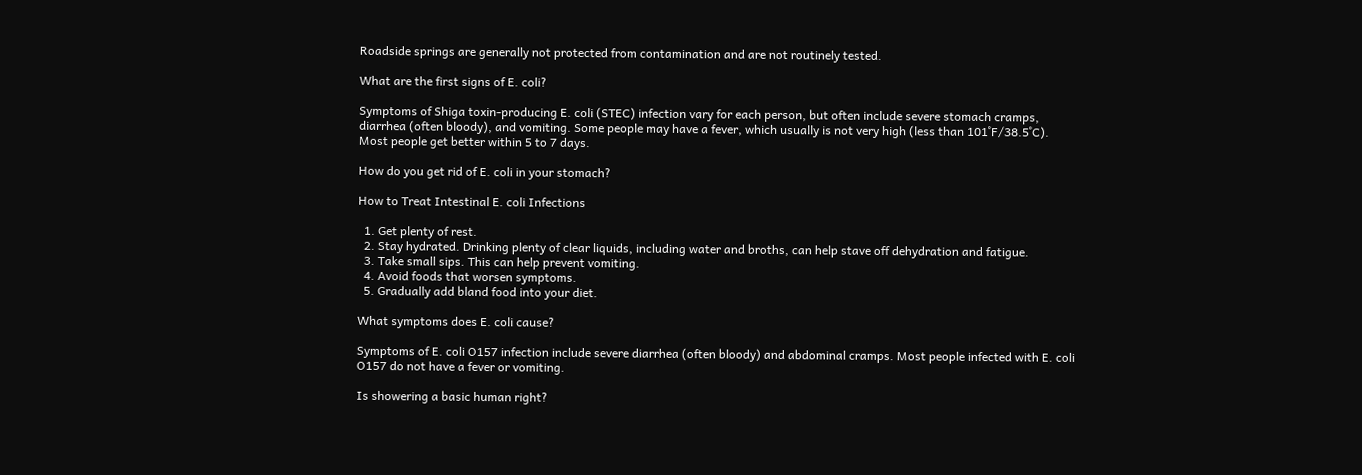Roadside springs are generally not protected from contamination and are not routinely tested.

What are the first signs of E. coli?

Symptoms of Shiga toxin-producing E. coli (STEC) infection vary for each person, but often include severe stomach cramps, diarrhea (often bloody), and vomiting. Some people may have a fever, which usually is not very high (less than 101˚F/38.5˚C). Most people get better within 5 to 7 days.

How do you get rid of E. coli in your stomach?

How to Treat Intestinal E. coli Infections

  1. Get plenty of rest.
  2. Stay hydrated. Drinking plenty of clear liquids, including water and broths, can help stave off dehydration and fatigue.
  3. Take small sips. This can help prevent vomiting.
  4. Avoid foods that worsen symptoms.
  5. Gradually add bland food into your diet.

What symptoms does E. coli cause?

Symptoms of E. coli O157 infection include severe diarrhea (often bloody) and abdominal cramps. Most people infected with E. coli O157 do not have a fever or vomiting.

Is showering a basic human right?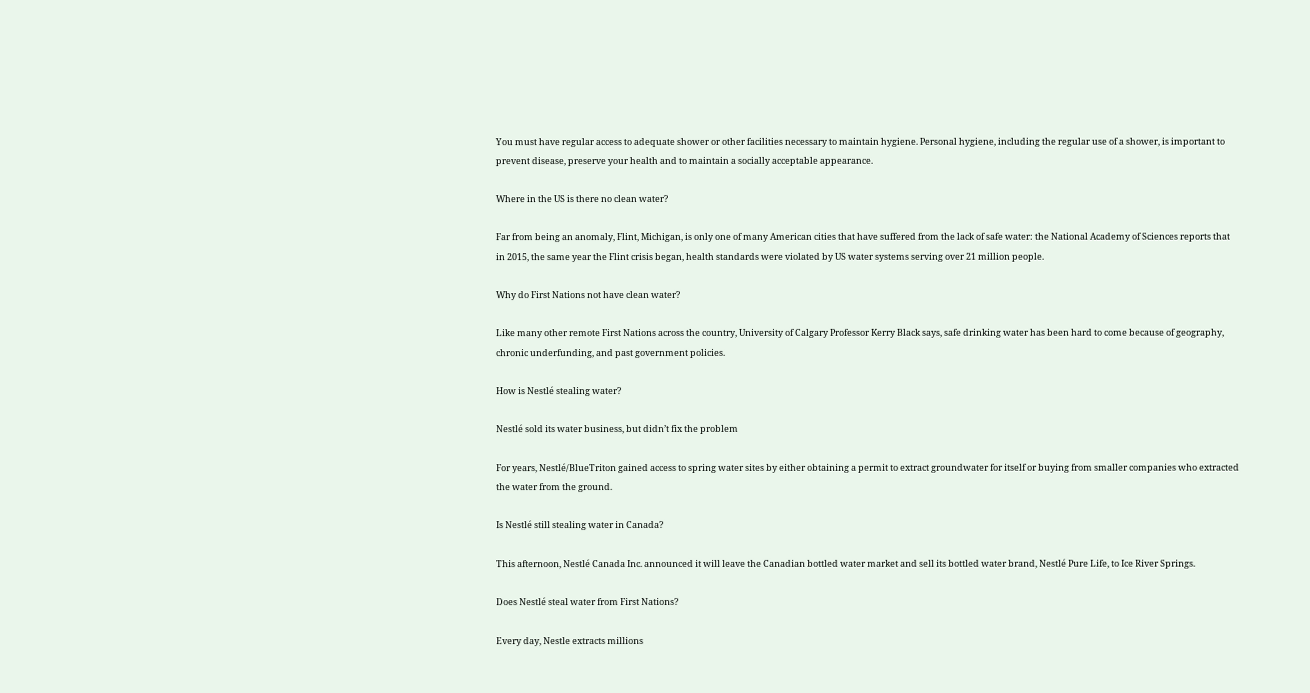You must have regular access to adequate shower or other facilities necessary to maintain hygiene. Personal hygiene, including the regular use of a shower, is important to prevent disease, preserve your health and to maintain a socially acceptable appearance.

Where in the US is there no clean water?

Far from being an anomaly, Flint, Michigan, is only one of many American cities that have suffered from the lack of safe water: the National Academy of Sciences reports that in 2015, the same year the Flint crisis began, health standards were violated by US water systems serving over 21 million people.

Why do First Nations not have clean water?

Like many other remote First Nations across the country, University of Calgary Professor Kerry Black says, safe drinking water has been hard to come because of geography, chronic underfunding, and past government policies.

How is Nestlé stealing water?

Nestlé sold its water business, but didn’t fix the problem

For years, Nestlé/BlueTriton gained access to spring water sites by either obtaining a permit to extract groundwater for itself or buying from smaller companies who extracted the water from the ground.

Is Nestlé still stealing water in Canada?

This afternoon, Nestlé Canada Inc. announced it will leave the Canadian bottled water market and sell its bottled water brand, Nestlé Pure Life, to Ice River Springs.

Does Nestlé steal water from First Nations?

Every day, Nestle extracts millions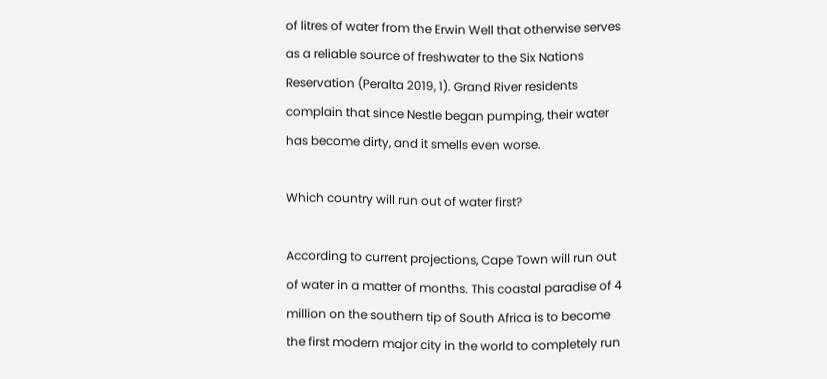of litres of water from the Erwin Well that otherwise serves as a reliable source of freshwater to the Six Nations Reservation (Peralta 2019, 1). Grand River residents complain that since Nestle began pumping, their water has become dirty, and it smells even worse.

Which country will run out of water first?

According to current projections, Cape Town will run out of water in a matter of months. This coastal paradise of 4 million on the southern tip of South Africa is to become the first modern major city in the world to completely run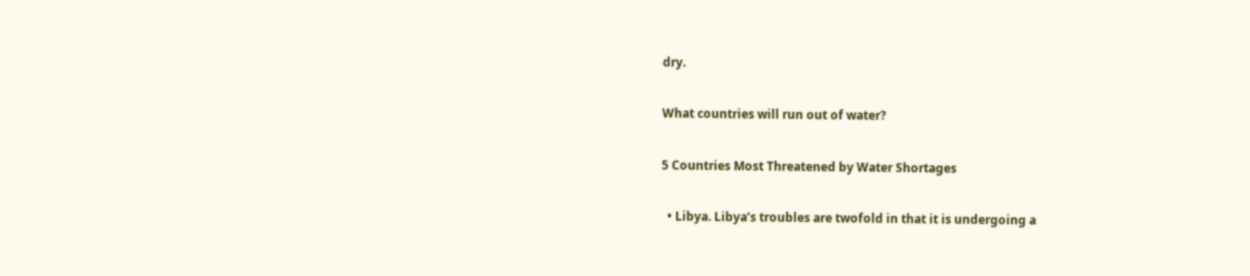dry.

What countries will run out of water?

5 Countries Most Threatened by Water Shortages

  • Libya. Libya’s troubles are twofold in that it is undergoing a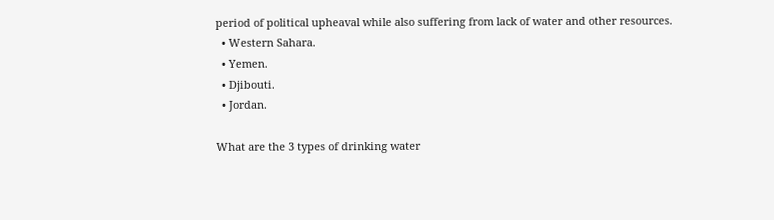period of political upheaval while also suffering from lack of water and other resources.
  • Western Sahara.
  • Yemen.
  • Djibouti.
  • Jordan.

What are the 3 types of drinking water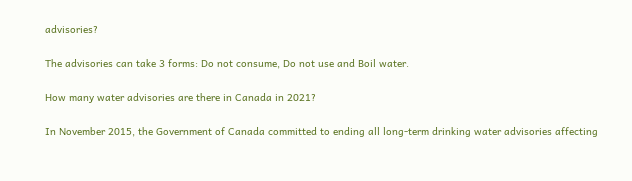advisories?

The advisories can take 3 forms: Do not consume, Do not use and Boil water.

How many water advisories are there in Canada in 2021?

In November 2015, the Government of Canada committed to ending all long-term drinking water advisories affecting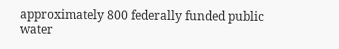approximately 800 federally funded public water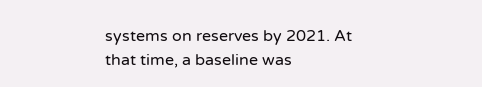systems on reserves by 2021. At that time, a baseline was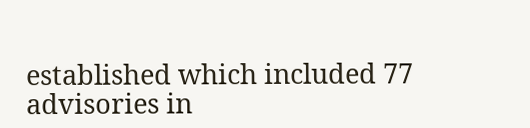established which included 77 advisories in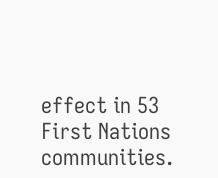effect in 53 First Nations communities.